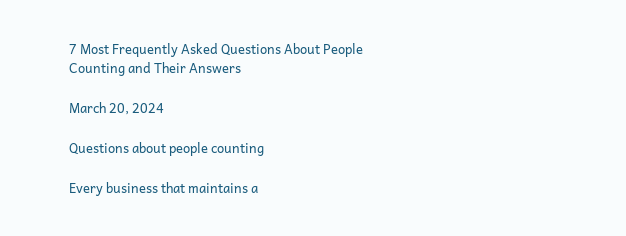7 Most Frequently Asked Questions About People Counting and Their Answers

March 20, 2024

Questions about people counting

Every business that maintains a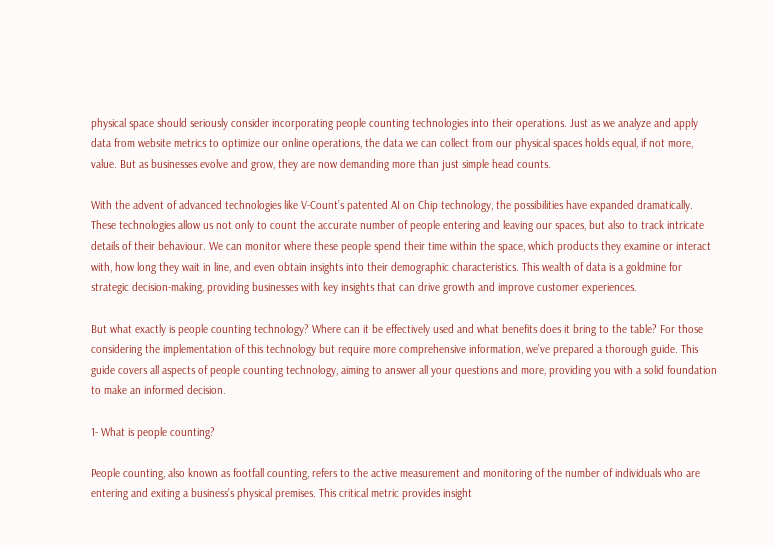physical space should seriously consider incorporating people counting technologies into their operations. Just as we analyze and apply data from website metrics to optimize our online operations, the data we can collect from our physical spaces holds equal, if not more, value. But as businesses evolve and grow, they are now demanding more than just simple head counts.

With the advent of advanced technologies like V-Count’s patented AI on Chip technology, the possibilities have expanded dramatically. These technologies allow us not only to count the accurate number of people entering and leaving our spaces, but also to track intricate details of their behaviour. We can monitor where these people spend their time within the space, which products they examine or interact with, how long they wait in line, and even obtain insights into their demographic characteristics. This wealth of data is a goldmine for strategic decision-making, providing businesses with key insights that can drive growth and improve customer experiences.

But what exactly is people counting technology? Where can it be effectively used and what benefits does it bring to the table? For those considering the implementation of this technology but require more comprehensive information, we’ve prepared a thorough guide. This guide covers all aspects of people counting technology, aiming to answer all your questions and more, providing you with a solid foundation to make an informed decision.

1- What is people counting?

People counting, also known as footfall counting, refers to the active measurement and monitoring of the number of individuals who are entering and exiting a business’s physical premises. This critical metric provides insight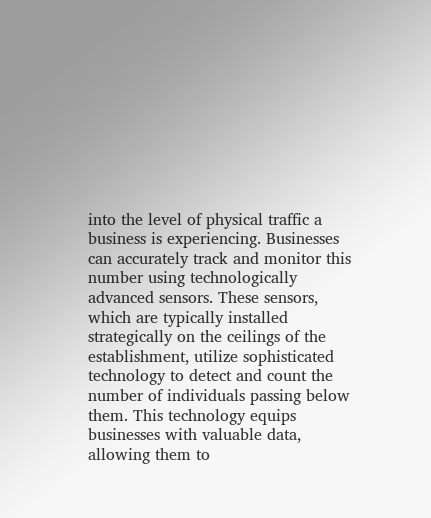into the level of physical traffic a business is experiencing. Businesses can accurately track and monitor this number using technologically advanced sensors. These sensors, which are typically installed strategically on the ceilings of the establishment, utilize sophisticated technology to detect and count the number of individuals passing below them. This technology equips businesses with valuable data, allowing them to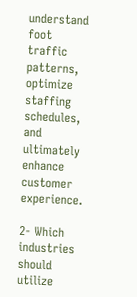understand foot traffic patterns, optimize staffing schedules, and ultimately enhance customer experience.

2- Which industries should utilize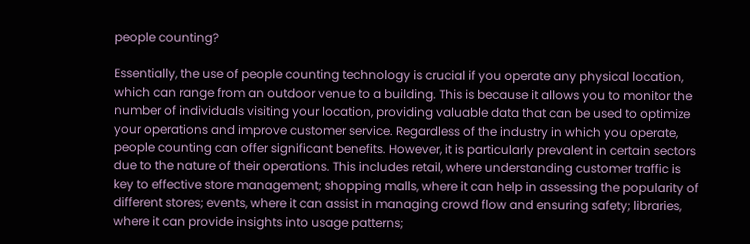people counting?

Essentially, the use of people counting technology is crucial if you operate any physical location, which can range from an outdoor venue to a building. This is because it allows you to monitor the number of individuals visiting your location, providing valuable data that can be used to optimize your operations and improve customer service. Regardless of the industry in which you operate, people counting can offer significant benefits. However, it is particularly prevalent in certain sectors due to the nature of their operations. This includes retail, where understanding customer traffic is key to effective store management; shopping malls, where it can help in assessing the popularity of different stores; events, where it can assist in managing crowd flow and ensuring safety; libraries, where it can provide insights into usage patterns;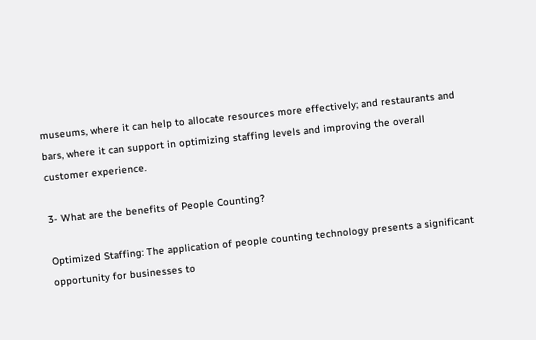museums, where it can help to allocate resources more effectively; and restaurants and bars, where it can support in optimizing staffing levels and improving the overall customer experience.

3- What are the benefits of People Counting?

Optimized Staffing: The application of people counting technology presents a significant opportunity for businesses to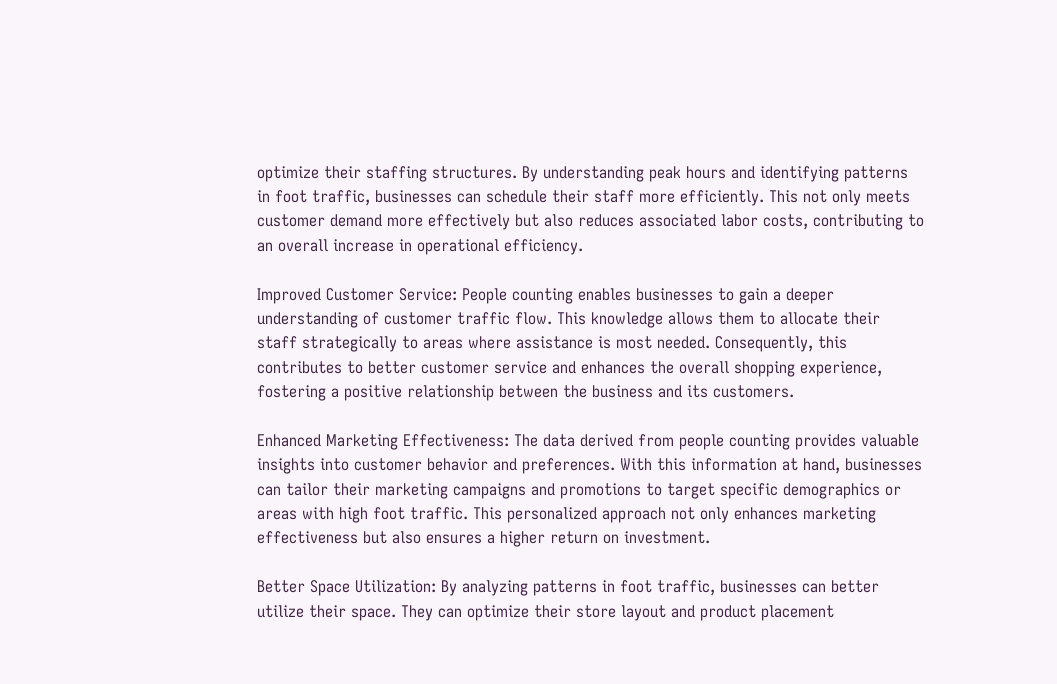optimize their staffing structures. By understanding peak hours and identifying patterns in foot traffic, businesses can schedule their staff more efficiently. This not only meets customer demand more effectively but also reduces associated labor costs, contributing to an overall increase in operational efficiency.

Improved Customer Service: People counting enables businesses to gain a deeper understanding of customer traffic flow. This knowledge allows them to allocate their staff strategically to areas where assistance is most needed. Consequently, this contributes to better customer service and enhances the overall shopping experience, fostering a positive relationship between the business and its customers.

Enhanced Marketing Effectiveness: The data derived from people counting provides valuable insights into customer behavior and preferences. With this information at hand, businesses can tailor their marketing campaigns and promotions to target specific demographics or areas with high foot traffic. This personalized approach not only enhances marketing effectiveness but also ensures a higher return on investment.

Better Space Utilization: By analyzing patterns in foot traffic, businesses can better utilize their space. They can optimize their store layout and product placement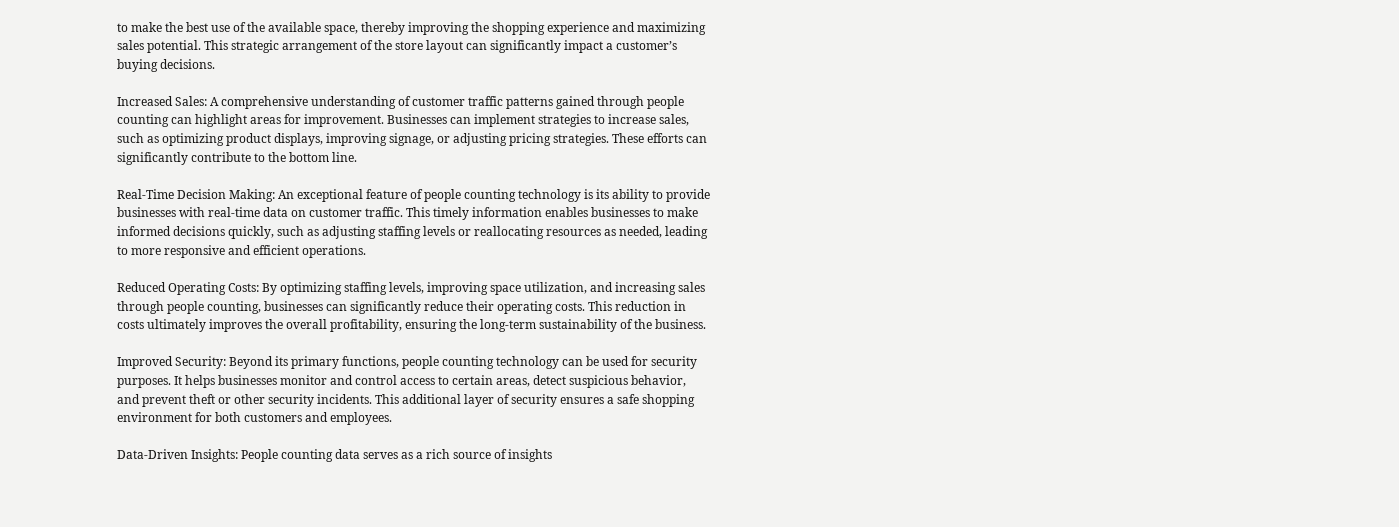to make the best use of the available space, thereby improving the shopping experience and maximizing sales potential. This strategic arrangement of the store layout can significantly impact a customer’s buying decisions.

Increased Sales: A comprehensive understanding of customer traffic patterns gained through people counting can highlight areas for improvement. Businesses can implement strategies to increase sales, such as optimizing product displays, improving signage, or adjusting pricing strategies. These efforts can significantly contribute to the bottom line.

Real-Time Decision Making: An exceptional feature of people counting technology is its ability to provide businesses with real-time data on customer traffic. This timely information enables businesses to make informed decisions quickly, such as adjusting staffing levels or reallocating resources as needed, leading to more responsive and efficient operations.

Reduced Operating Costs: By optimizing staffing levels, improving space utilization, and increasing sales through people counting, businesses can significantly reduce their operating costs. This reduction in costs ultimately improves the overall profitability, ensuring the long-term sustainability of the business.

Improved Security: Beyond its primary functions, people counting technology can be used for security purposes. It helps businesses monitor and control access to certain areas, detect suspicious behavior, and prevent theft or other security incidents. This additional layer of security ensures a safe shopping environment for both customers and employees.

Data-Driven Insights: People counting data serves as a rich source of insights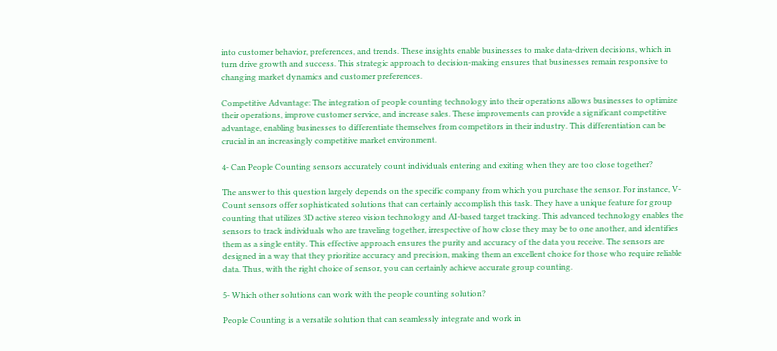into customer behavior, preferences, and trends. These insights enable businesses to make data-driven decisions, which in turn drive growth and success. This strategic approach to decision-making ensures that businesses remain responsive to changing market dynamics and customer preferences.

Competitive Advantage: The integration of people counting technology into their operations allows businesses to optimize their operations, improve customer service, and increase sales. These improvements can provide a significant competitive advantage, enabling businesses to differentiate themselves from competitors in their industry. This differentiation can be crucial in an increasingly competitive market environment.

4- Can People Counting sensors accurately count individuals entering and exiting when they are too close together?

The answer to this question largely depends on the specific company from which you purchase the sensor. For instance, V-Count sensors offer sophisticated solutions that can certainly accomplish this task. They have a unique feature for group counting that utilizes 3D active stereo vision technology and AI-based target tracking. This advanced technology enables the sensors to track individuals who are traveling together, irrespective of how close they may be to one another, and identifies them as a single entity. This effective approach ensures the purity and accuracy of the data you receive. The sensors are designed in a way that they prioritize accuracy and precision, making them an excellent choice for those who require reliable data. Thus, with the right choice of sensor, you can certainly achieve accurate group counting.

5- Which other solutions can work with the people counting solution?

People Counting is a versatile solution that can seamlessly integrate and work in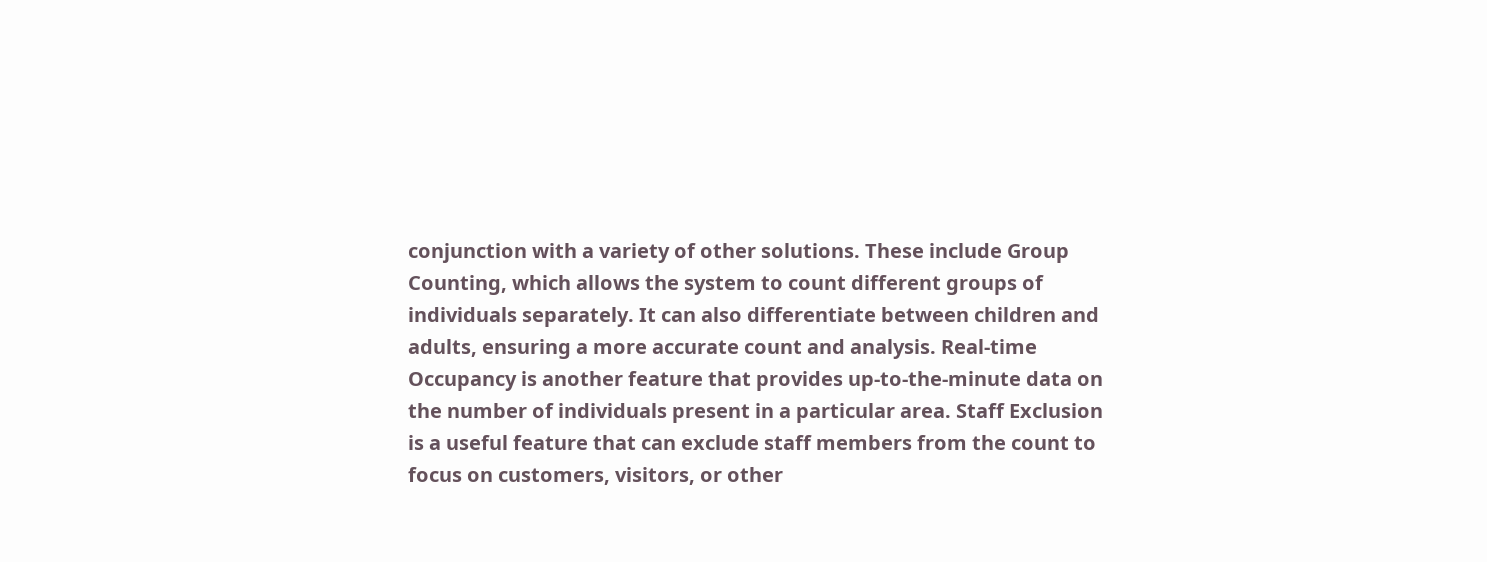conjunction with a variety of other solutions. These include Group Counting, which allows the system to count different groups of individuals separately. It can also differentiate between children and adults, ensuring a more accurate count and analysis. Real-time Occupancy is another feature that provides up-to-the-minute data on the number of individuals present in a particular area. Staff Exclusion is a useful feature that can exclude staff members from the count to focus on customers, visitors, or other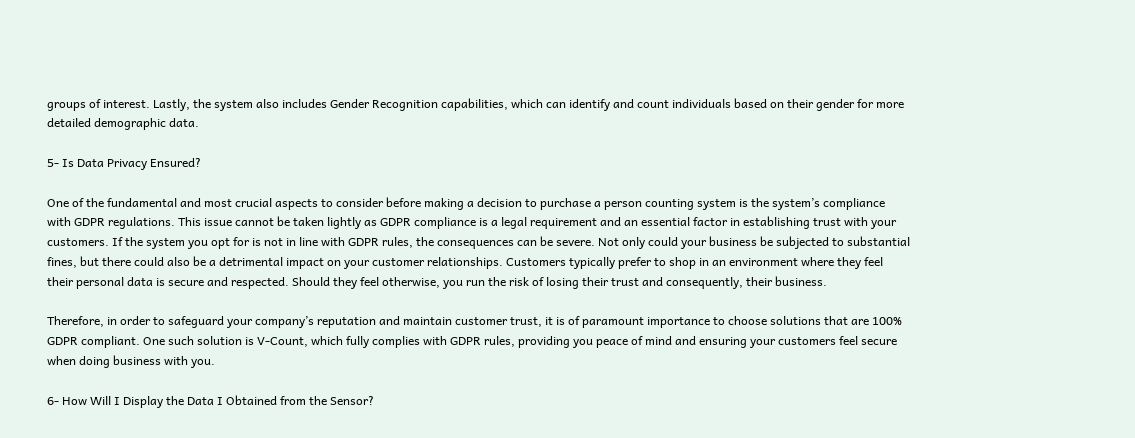groups of interest. Lastly, the system also includes Gender Recognition capabilities, which can identify and count individuals based on their gender for more detailed demographic data.

5- Is Data Privacy Ensured?

One of the fundamental and most crucial aspects to consider before making a decision to purchase a person counting system is the system’s compliance with GDPR regulations. This issue cannot be taken lightly as GDPR compliance is a legal requirement and an essential factor in establishing trust with your customers. If the system you opt for is not in line with GDPR rules, the consequences can be severe. Not only could your business be subjected to substantial fines, but there could also be a detrimental impact on your customer relationships. Customers typically prefer to shop in an environment where they feel their personal data is secure and respected. Should they feel otherwise, you run the risk of losing their trust and consequently, their business.

Therefore, in order to safeguard your company’s reputation and maintain customer trust, it is of paramount importance to choose solutions that are 100% GDPR compliant. One such solution is V-Count, which fully complies with GDPR rules, providing you peace of mind and ensuring your customers feel secure when doing business with you.

6- How Will I Display the Data I Obtained from the Sensor?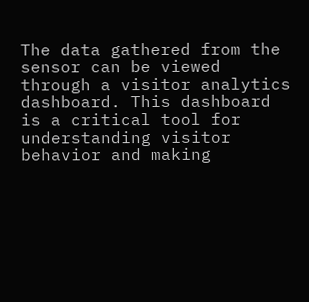The data gathered from the sensor can be viewed through a visitor analytics dashboard. This dashboard is a critical tool for understanding visitor behavior and making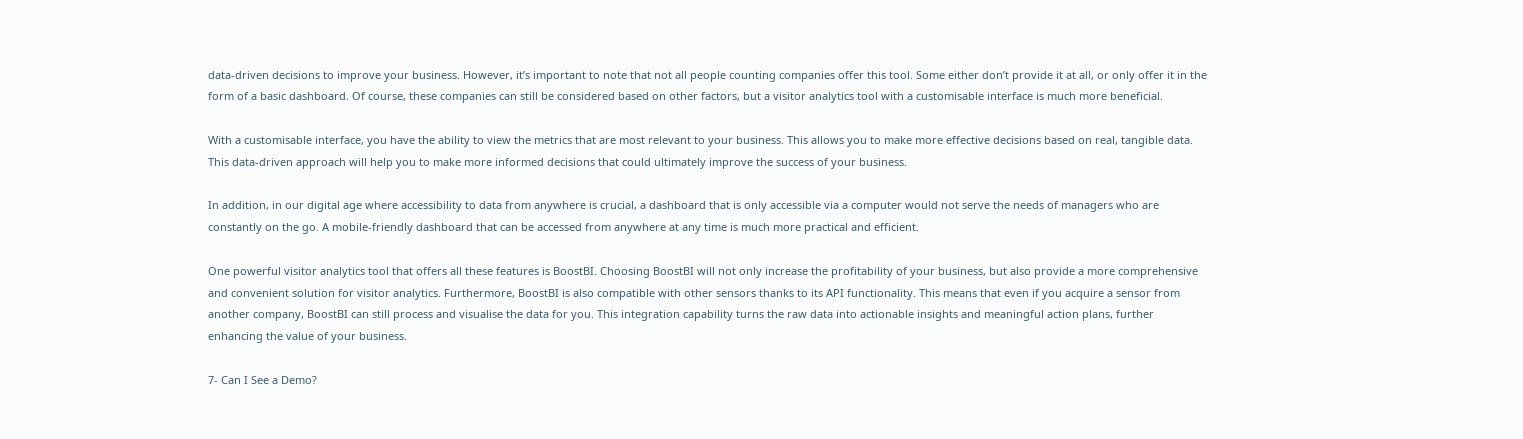data-driven decisions to improve your business. However, it’s important to note that not all people counting companies offer this tool. Some either don’t provide it at all, or only offer it in the form of a basic dashboard. Of course, these companies can still be considered based on other factors, but a visitor analytics tool with a customisable interface is much more beneficial.

With a customisable interface, you have the ability to view the metrics that are most relevant to your business. This allows you to make more effective decisions based on real, tangible data. This data-driven approach will help you to make more informed decisions that could ultimately improve the success of your business.

In addition, in our digital age where accessibility to data from anywhere is crucial, a dashboard that is only accessible via a computer would not serve the needs of managers who are constantly on the go. A mobile-friendly dashboard that can be accessed from anywhere at any time is much more practical and efficient.

One powerful visitor analytics tool that offers all these features is BoostBI. Choosing BoostBI will not only increase the profitability of your business, but also provide a more comprehensive and convenient solution for visitor analytics. Furthermore, BoostBI is also compatible with other sensors thanks to its API functionality. This means that even if you acquire a sensor from another company, BoostBI can still process and visualise the data for you. This integration capability turns the raw data into actionable insights and meaningful action plans, further enhancing the value of your business.

7- Can I See a Demo?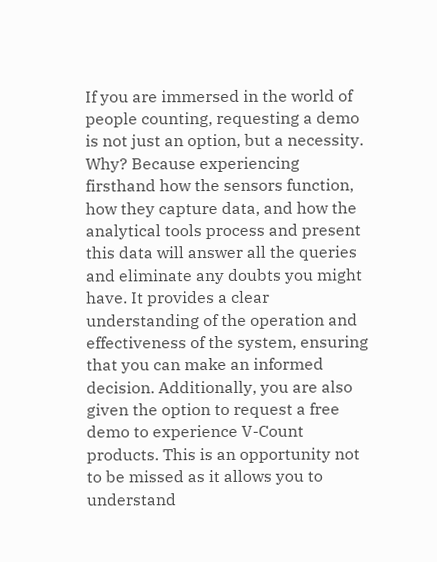If you are immersed in the world of people counting, requesting a demo is not just an option, but a necessity. Why? Because experiencing firsthand how the sensors function, how they capture data, and how the analytical tools process and present this data will answer all the queries and eliminate any doubts you might have. It provides a clear understanding of the operation and effectiveness of the system, ensuring that you can make an informed decision. Additionally, you are also given the option to request a free demo to experience V-Count products. This is an opportunity not to be missed as it allows you to understand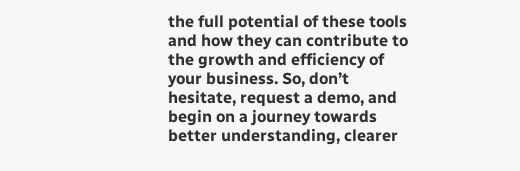the full potential of these tools and how they can contribute to the growth and efficiency of your business. So, don’t hesitate, request a demo, and begin on a journey towards better understanding, clearer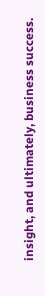insight, and ultimately, business success.